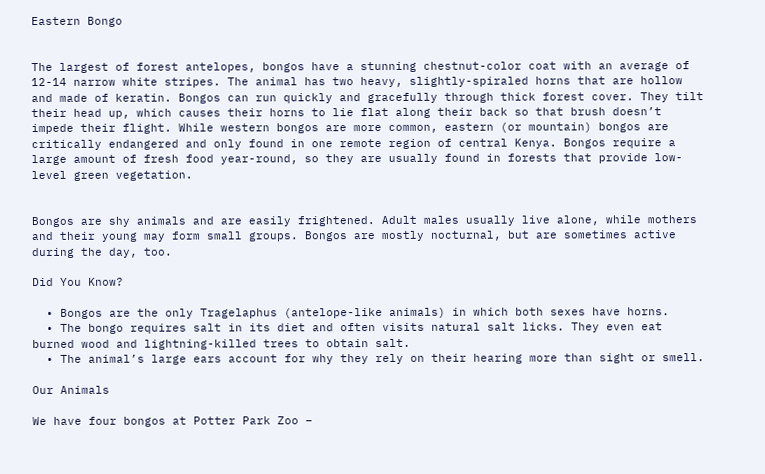Eastern Bongo


The largest of forest antelopes, bongos have a stunning chestnut-color coat with an average of 12-14 narrow white stripes. The animal has two heavy, slightly-spiraled horns that are hollow and made of keratin. Bongos can run quickly and gracefully through thick forest cover. They tilt their head up, which causes their horns to lie flat along their back so that brush doesn’t impede their flight. While western bongos are more common, eastern (or mountain) bongos are critically endangered and only found in one remote region of central Kenya. Bongos require a large amount of fresh food year-round, so they are usually found in forests that provide low-level green vegetation.


Bongos are shy animals and are easily frightened. Adult males usually live alone, while mothers and their young may form small groups. Bongos are mostly nocturnal, but are sometimes active during the day, too.

Did You Know?

  • Bongos are the only Tragelaphus (antelope-like animals) in which both sexes have horns.
  • The bongo requires salt in its diet and often visits natural salt licks. They even eat burned wood and lightning-killed trees to obtain salt.
  • The animal’s large ears account for why they rely on their hearing more than sight or smell.

Our Animals

We have four bongos at Potter Park Zoo –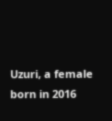Uzuri, a female born in 2016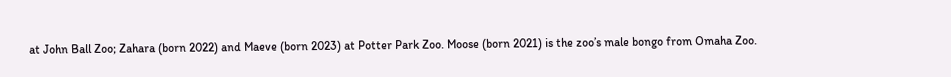at John Ball Zoo; Zahara (born 2022) and Maeve (born 2023) at Potter Park Zoo. Moose (born 2021) is the zoo’s male bongo from Omaha Zoo.